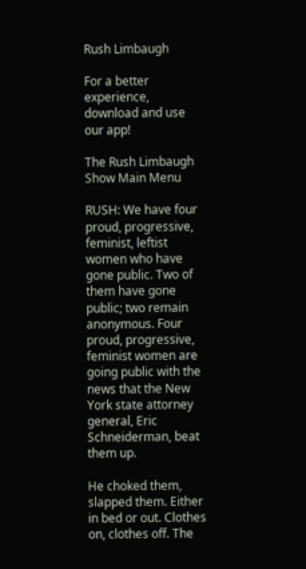Rush Limbaugh

For a better experience,
download and use our app!

The Rush Limbaugh Show Main Menu

RUSH: We have four proud, progressive, feminist, leftist women who have gone public. Two of them have gone public; two remain anonymous. Four proud, progressive, feminist women are going public with the news that the New York state attorney general, Eric Schneiderman, beat them up.

He choked them, slapped them. Either in bed or out. Clothes on, clothes off. The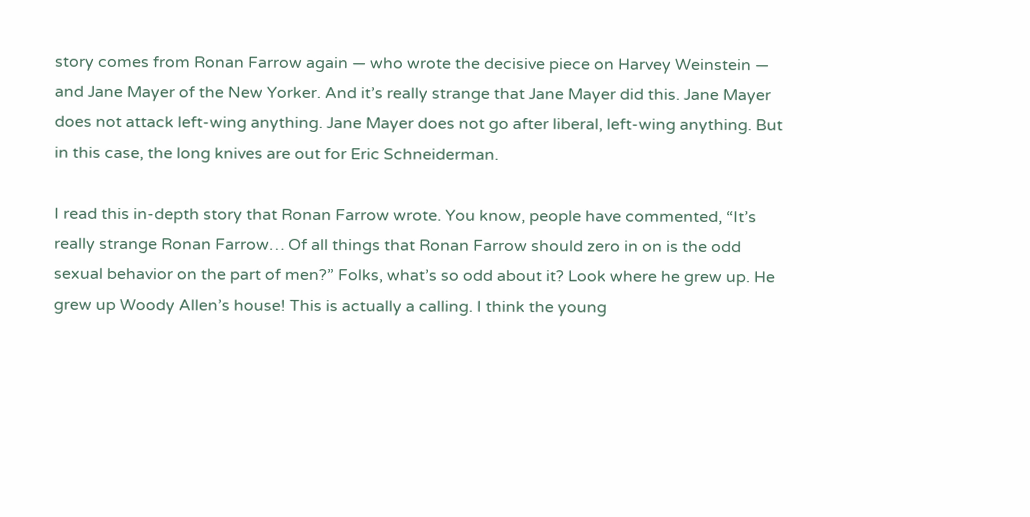story comes from Ronan Farrow again — who wrote the decisive piece on Harvey Weinstein — and Jane Mayer of the New Yorker. And it’s really strange that Jane Mayer did this. Jane Mayer does not attack left-wing anything. Jane Mayer does not go after liberal, left-wing anything. But in this case, the long knives are out for Eric Schneiderman.

I read this in-depth story that Ronan Farrow wrote. You know, people have commented, “It’s really strange Ronan Farrow… Of all things that Ronan Farrow should zero in on is the odd sexual behavior on the part of men?” Folks, what’s so odd about it? Look where he grew up. He grew up Woody Allen’s house! This is actually a calling. I think the young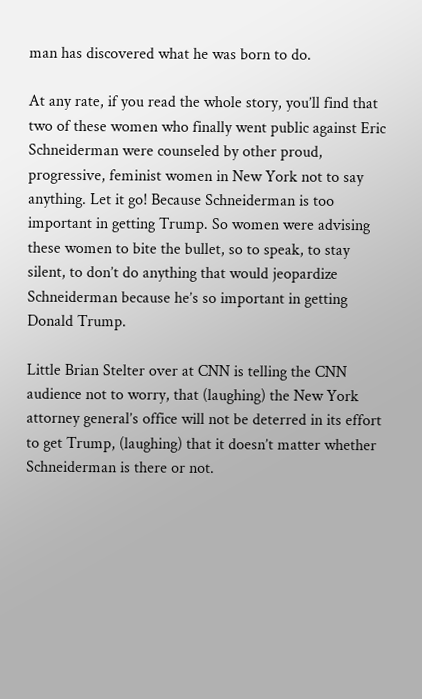man has discovered what he was born to do.

At any rate, if you read the whole story, you’ll find that two of these women who finally went public against Eric Schneiderman were counseled by other proud, progressive, feminist women in New York not to say anything. Let it go! Because Schneiderman is too important in getting Trump. So women were advising these women to bite the bullet, so to speak, to stay silent, to don’t do anything that would jeopardize Schneiderman because he’s so important in getting Donald Trump.

Little Brian Stelter over at CNN is telling the CNN audience not to worry, that (laughing) the New York attorney general’s office will not be deterred in its effort to get Trump, (laughing) that it doesn’t matter whether Schneiderman is there or not.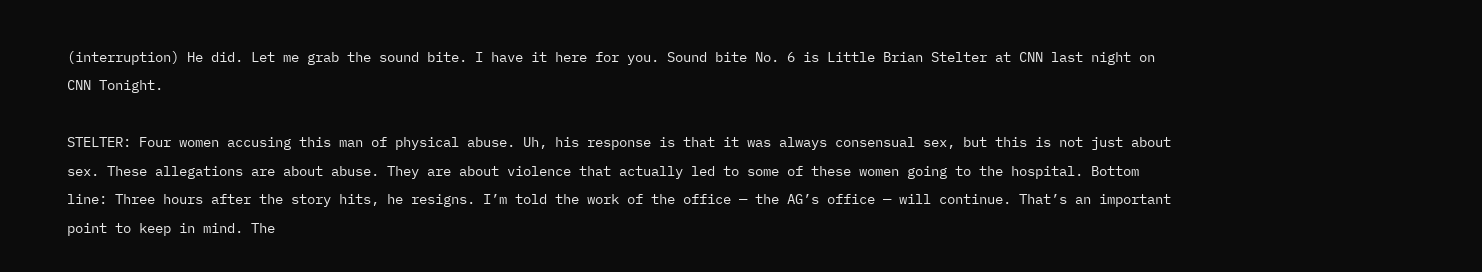(interruption) He did. Let me grab the sound bite. I have it here for you. Sound bite No. 6 is Little Brian Stelter at CNN last night on CNN Tonight.

STELTER: Four women accusing this man of physical abuse. Uh, his response is that it was always consensual sex, but this is not just about sex. These allegations are about abuse. They are about violence that actually led to some of these women going to the hospital. Bottom line: Three hours after the story hits, he resigns. I’m told the work of the office — the AG’s office — will continue. That’s an important point to keep in mind. The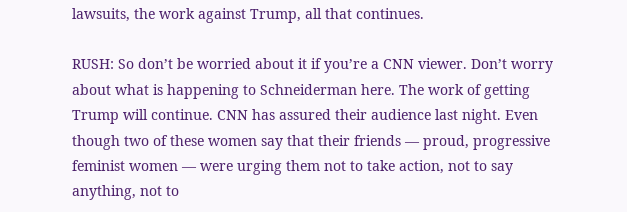lawsuits, the work against Trump, all that continues.

RUSH: So don’t be worried about it if you’re a CNN viewer. Don’t worry about what is happening to Schneiderman here. The work of getting Trump will continue. CNN has assured their audience last night. Even though two of these women say that their friends — proud, progressive feminist women — were urging them not to take action, not to say anything, not to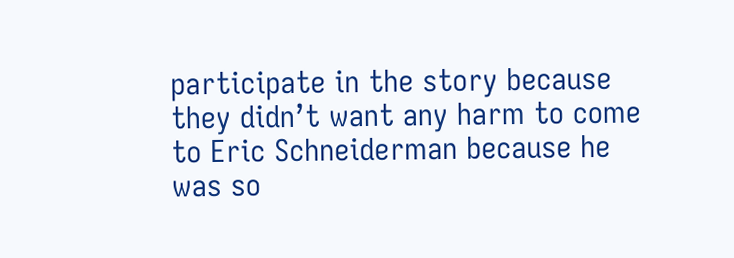participate in the story because they didn’t want any harm to come to Eric Schneiderman because he was so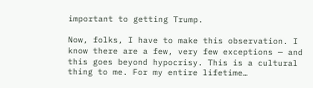important to getting Trump.

Now, folks, I have to make this observation. I know there are a few, very few exceptions — and this goes beyond hypocrisy. This is a cultural thing to me. For my entire lifetime…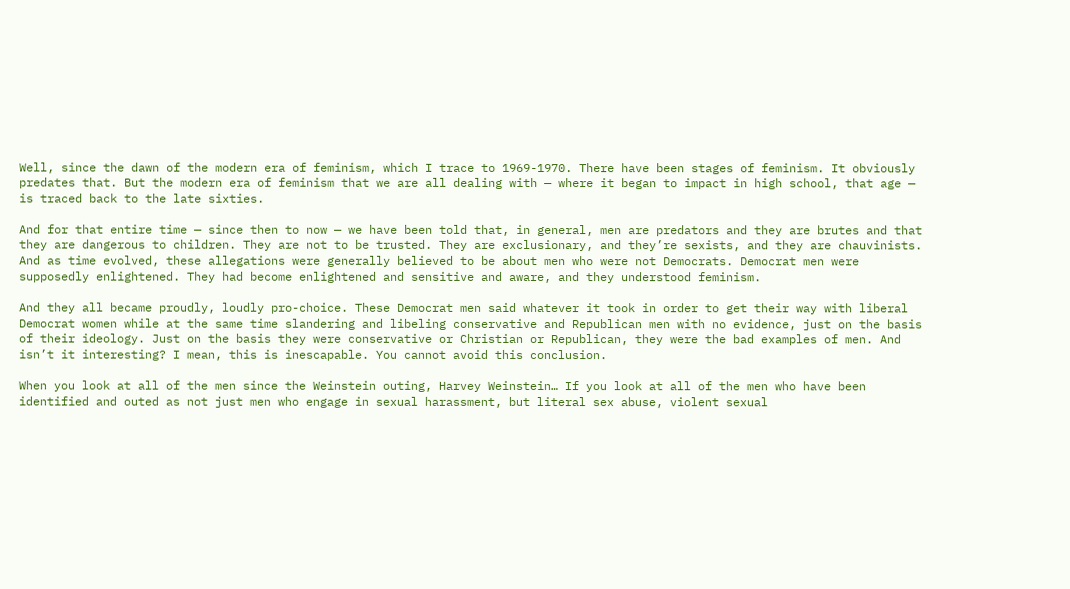Well, since the dawn of the modern era of feminism, which I trace to 1969-1970. There have been stages of feminism. It obviously predates that. But the modern era of feminism that we are all dealing with — where it began to impact in high school, that age — is traced back to the late sixties.

And for that entire time — since then to now — we have been told that, in general, men are predators and they are brutes and that they are dangerous to children. They are not to be trusted. They are exclusionary, and they’re sexists, and they are chauvinists. And as time evolved, these allegations were generally believed to be about men who were not Democrats. Democrat men were supposedly enlightened. They had become enlightened and sensitive and aware, and they understood feminism.

And they all became proudly, loudly pro-choice. These Democrat men said whatever it took in order to get their way with liberal Democrat women while at the same time slandering and libeling conservative and Republican men with no evidence, just on the basis of their ideology. Just on the basis they were conservative or Christian or Republican, they were the bad examples of men. And isn’t it interesting? I mean, this is inescapable. You cannot avoid this conclusion.

When you look at all of the men since the Weinstein outing, Harvey Weinstein… If you look at all of the men who have been identified and outed as not just men who engage in sexual harassment, but literal sex abuse, violent sexual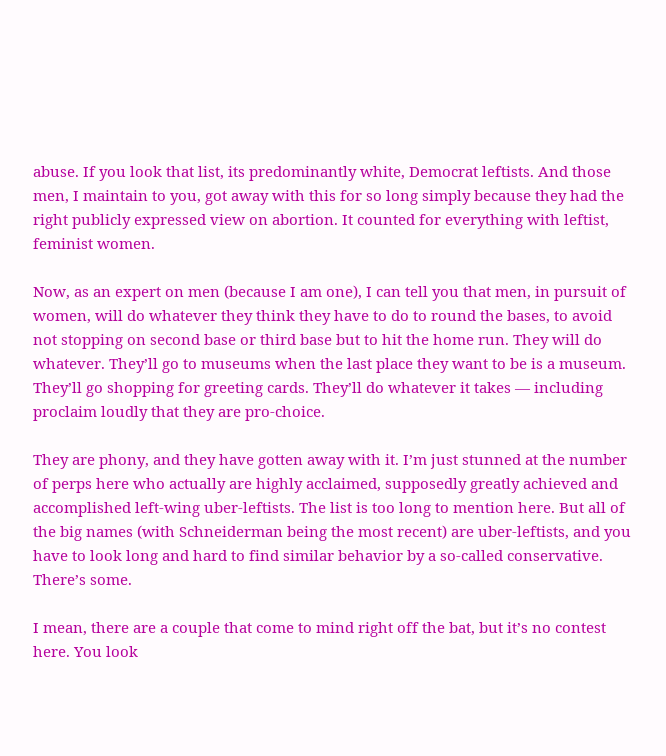abuse. If you look that list, its predominantly white, Democrat leftists. And those men, I maintain to you, got away with this for so long simply because they had the right publicly expressed view on abortion. It counted for everything with leftist, feminist women.

Now, as an expert on men (because I am one), I can tell you that men, in pursuit of women, will do whatever they think they have to do to round the bases, to avoid not stopping on second base or third base but to hit the home run. They will do whatever. They’ll go to museums when the last place they want to be is a museum. They’ll go shopping for greeting cards. They’ll do whatever it takes — including proclaim loudly that they are pro-choice.

They are phony, and they have gotten away with it. I’m just stunned at the number of perps here who actually are highly acclaimed, supposedly greatly achieved and accomplished left-wing uber-leftists. The list is too long to mention here. But all of the big names (with Schneiderman being the most recent) are uber-leftists, and you have to look long and hard to find similar behavior by a so-called conservative. There’s some.

I mean, there are a couple that come to mind right off the bat, but it’s no contest here. You look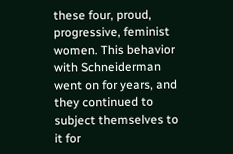these four, proud, progressive, feminist women. This behavior with Schneiderman went on for years, and they continued to subject themselves to it for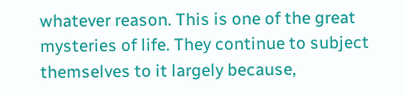whatever reason. This is one of the great mysteries of life. They continue to subject themselves to it largely because,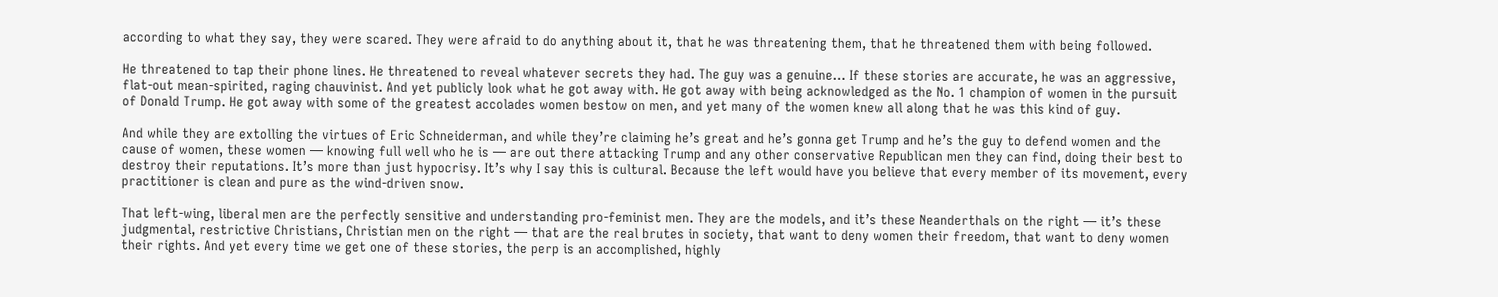according to what they say, they were scared. They were afraid to do anything about it, that he was threatening them, that he threatened them with being followed.

He threatened to tap their phone lines. He threatened to reveal whatever secrets they had. The guy was a genuine… If these stories are accurate, he was an aggressive, flat-out mean-spirited, raging chauvinist. And yet publicly look what he got away with. He got away with being acknowledged as the No. 1 champion of women in the pursuit of Donald Trump. He got away with some of the greatest accolades women bestow on men, and yet many of the women knew all along that he was this kind of guy.

And while they are extolling the virtues of Eric Schneiderman, and while they’re claiming he’s great and he’s gonna get Trump and he’s the guy to defend women and the cause of women, these women — knowing full well who he is — are out there attacking Trump and any other conservative Republican men they can find, doing their best to destroy their reputations. It’s more than just hypocrisy. It’s why I say this is cultural. Because the left would have you believe that every member of its movement, every practitioner is clean and pure as the wind-driven snow.

That left-wing, liberal men are the perfectly sensitive and understanding pro-feminist men. They are the models, and it’s these Neanderthals on the right — it’s these judgmental, restrictive Christians, Christian men on the right — that are the real brutes in society, that want to deny women their freedom, that want to deny women their rights. And yet every time we get one of these stories, the perp is an accomplished, highly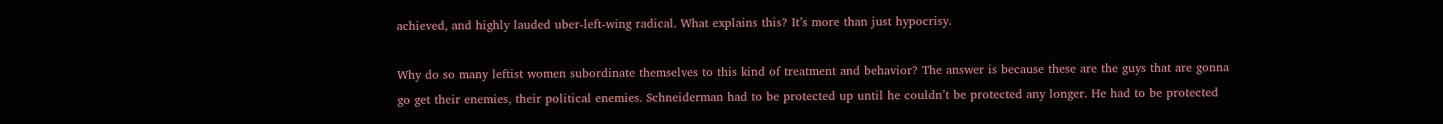achieved, and highly lauded uber-left-wing radical. What explains this? It’s more than just hypocrisy.

Why do so many leftist women subordinate themselves to this kind of treatment and behavior? The answer is because these are the guys that are gonna go get their enemies, their political enemies. Schneiderman had to be protected up until he couldn’t be protected any longer. He had to be protected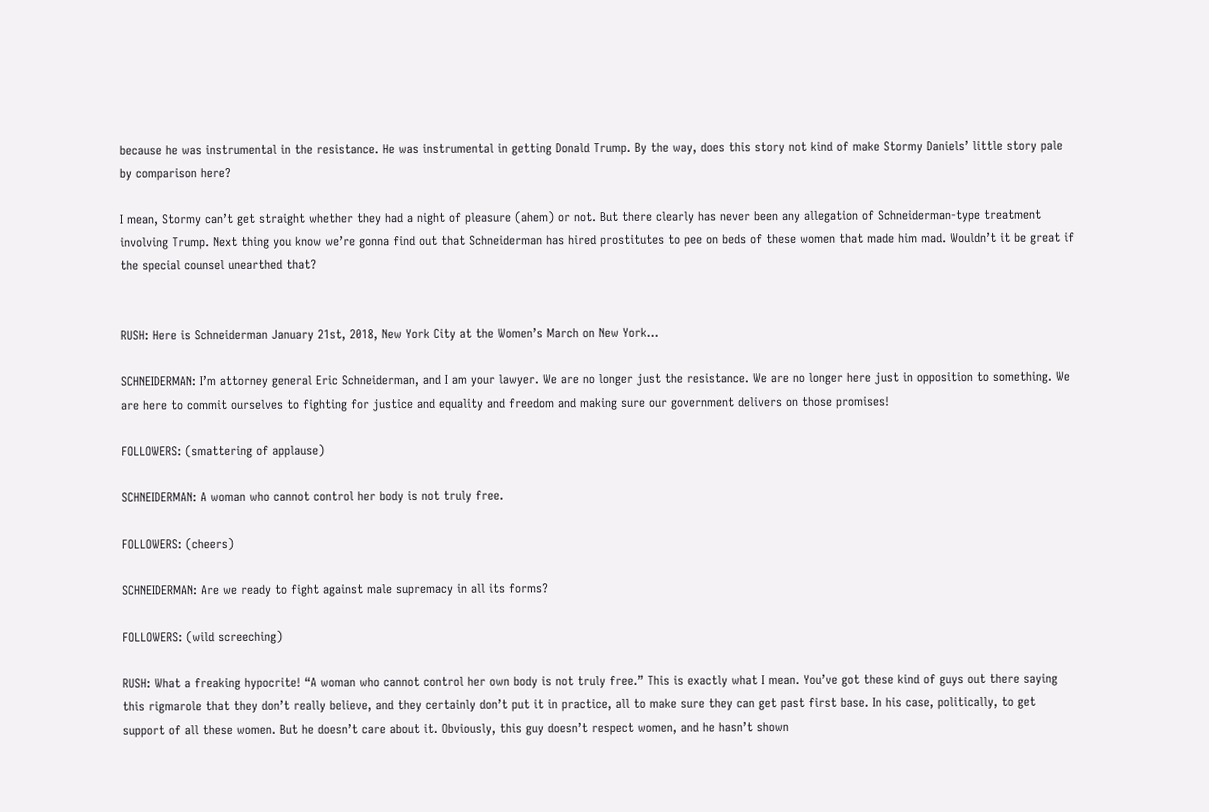because he was instrumental in the resistance. He was instrumental in getting Donald Trump. By the way, does this story not kind of make Stormy Daniels’ little story pale by comparison here?

I mean, Stormy can’t get straight whether they had a night of pleasure (ahem) or not. But there clearly has never been any allegation of Schneiderman-type treatment involving Trump. Next thing you know we’re gonna find out that Schneiderman has hired prostitutes to pee on beds of these women that made him mad. Wouldn’t it be great if the special counsel unearthed that?


RUSH: Here is Schneiderman January 21st, 2018, New York City at the Women’s March on New York…

SCHNEIDERMAN: I’m attorney general Eric Schneiderman, and I am your lawyer. We are no longer just the resistance. We are no longer here just in opposition to something. We are here to commit ourselves to fighting for justice and equality and freedom and making sure our government delivers on those promises!

FOLLOWERS: (smattering of applause)

SCHNEIDERMAN: A woman who cannot control her body is not truly free.

FOLLOWERS: (cheers)

SCHNEIDERMAN: Are we ready to fight against male supremacy in all its forms?

FOLLOWERS: (wild screeching)

RUSH: What a freaking hypocrite! “A woman who cannot control her own body is not truly free.” This is exactly what I mean. You’ve got these kind of guys out there saying this rigmarole that they don’t really believe, and they certainly don’t put it in practice, all to make sure they can get past first base. In his case, politically, to get support of all these women. But he doesn’t care about it. Obviously, this guy doesn’t respect women, and he hasn’t shown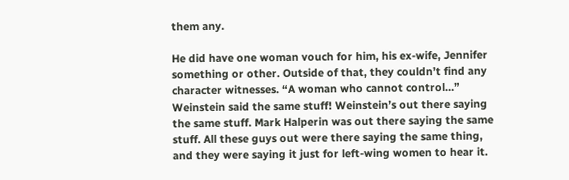them any.

He did have one woman vouch for him, his ex-wife, Jennifer something or other. Outside of that, they couldn’t find any character witnesses. “A woman who cannot control…” Weinstein said the same stuff! Weinstein’s out there saying the same stuff. Mark Halperin was out there saying the same stuff. All these guys out were there saying the same thing, and they were saying it just for left-wing women to hear it.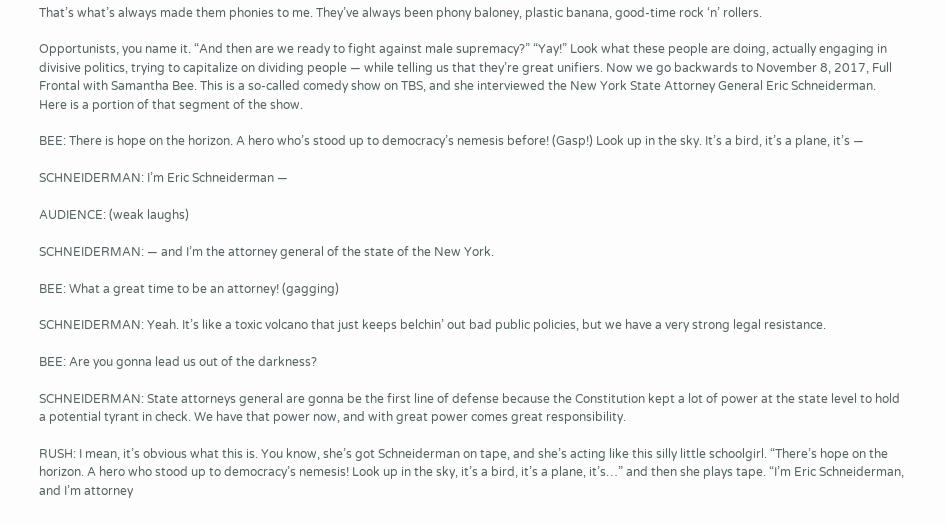That’s what’s always made them phonies to me. They’ve always been phony baloney, plastic banana, good-time rock ‘n’ rollers.

Opportunists, you name it. “And then are we ready to fight against male supremacy?” “Yay!” Look what these people are doing, actually engaging in divisive politics, trying to capitalize on dividing people — while telling us that they’re great unifiers. Now we go backwards to November 8, 2017, Full Frontal with Samantha Bee. This is a so-called comedy show on TBS, and she interviewed the New York State Attorney General Eric Schneiderman. Here is a portion of that segment of the show.

BEE: There is hope on the horizon. A hero who’s stood up to democracy’s nemesis before! (Gasp!) Look up in the sky. It’s a bird, it’s a plane, it’s —

SCHNEIDERMAN: I’m Eric Schneiderman —

AUDIENCE: (weak laughs)

SCHNEIDERMAN: — and I’m the attorney general of the state of the New York.

BEE: What a great time to be an attorney! (gagging)

SCHNEIDERMAN: Yeah. It’s like a toxic volcano that just keeps belchin’ out bad public policies, but we have a very strong legal resistance.

BEE: Are you gonna lead us out of the darkness?

SCHNEIDERMAN: State attorneys general are gonna be the first line of defense because the Constitution kept a lot of power at the state level to hold a potential tyrant in check. We have that power now, and with great power comes great responsibility.

RUSH: I mean, it’s obvious what this is. You know, she’s got Schneiderman on tape, and she’s acting like this silly little schoolgirl. “There’s hope on the horizon. A hero who stood up to democracy’s nemesis! Look up in the sky, it’s a bird, it’s a plane, it’s…” and then she plays tape. “I’m Eric Schneiderman, and I’m attorney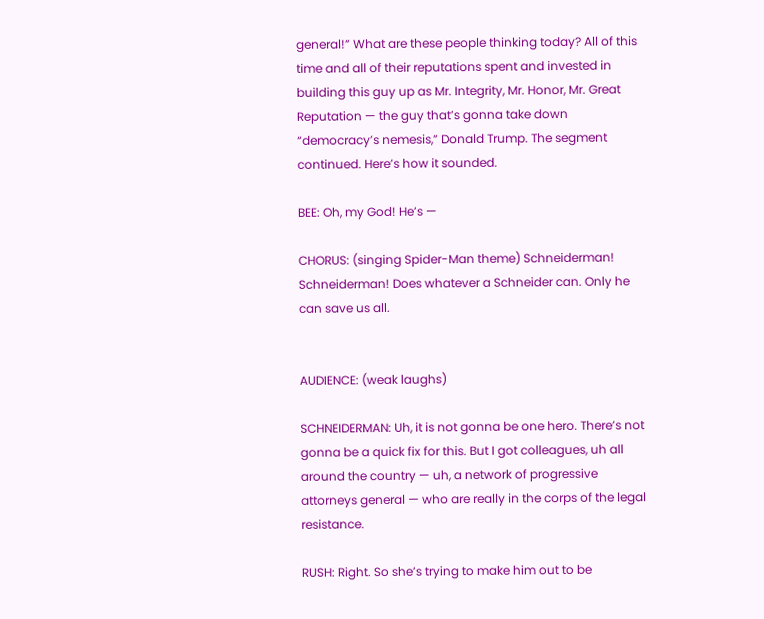general!” What are these people thinking today? All of this time and all of their reputations spent and invested in building this guy up as Mr. Integrity, Mr. Honor, Mr. Great Reputation — the guy that’s gonna take down “democracy’s nemesis,” Donald Trump. The segment continued. Here’s how it sounded.

BEE: Oh, my God! He’s —

CHORUS: (singing Spider-Man theme) Schneiderman! Schneiderman! Does whatever a Schneider can. Only he can save us all.


AUDIENCE: (weak laughs)

SCHNEIDERMAN: Uh, it is not gonna be one hero. There’s not gonna be a quick fix for this. But I got colleagues, uh all around the country — uh, a network of progressive attorneys general — who are really in the corps of the legal resistance.

RUSH: Right. So she’s trying to make him out to be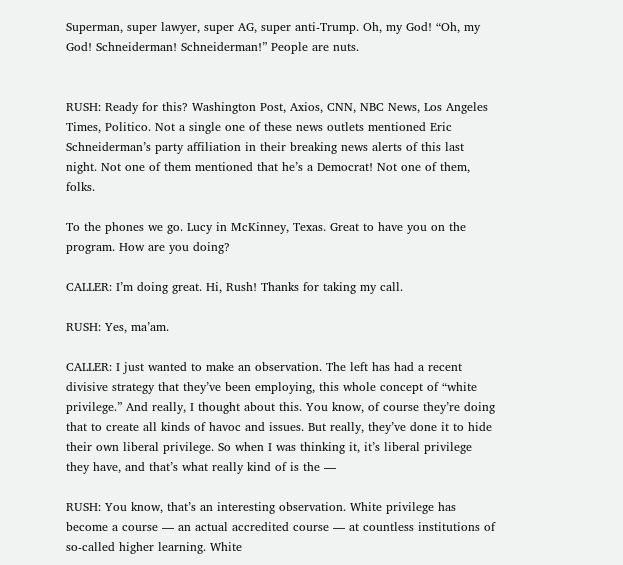Superman, super lawyer, super AG, super anti-Trump. Oh, my God! “Oh, my God! Schneiderman! Schneiderman!” People are nuts.


RUSH: Ready for this? Washington Post, Axios, CNN, NBC News, Los Angeles Times, Politico. Not a single one of these news outlets mentioned Eric Schneiderman’s party affiliation in their breaking news alerts of this last night. Not one of them mentioned that he’s a Democrat! Not one of them, folks.

To the phones we go. Lucy in McKinney, Texas. Great to have you on the program. How are you doing?

CALLER: I’m doing great. Hi, Rush! Thanks for taking my call.

RUSH: Yes, ma’am.

CALLER: I just wanted to make an observation. The left has had a recent divisive strategy that they’ve been employing, this whole concept of “white privilege.” And really, I thought about this. You know, of course they’re doing that to create all kinds of havoc and issues. But really, they’ve done it to hide their own liberal privilege. So when I was thinking it, it’s liberal privilege they have, and that’s what really kind of is the —

RUSH: You know, that’s an interesting observation. White privilege has become a course — an actual accredited course — at countless institutions of so-called higher learning. White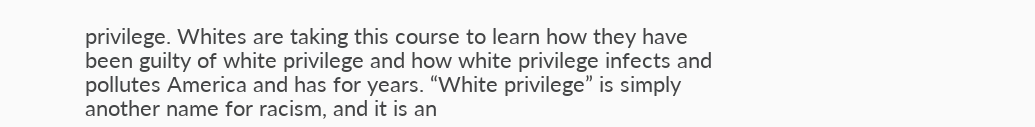privilege. Whites are taking this course to learn how they have been guilty of white privilege and how white privilege infects and pollutes America and has for years. “White privilege” is simply another name for racism, and it is an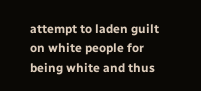attempt to laden guilt on white people for being white and thus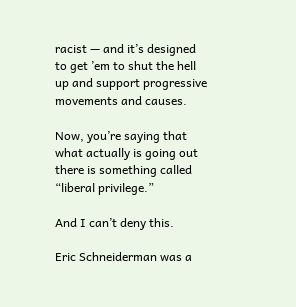racist — and it’s designed to get ’em to shut the hell up and support progressive movements and causes.

Now, you’re saying that what actually is going out there is something called “liberal privilege.”

And I can’t deny this.

Eric Schneiderman was a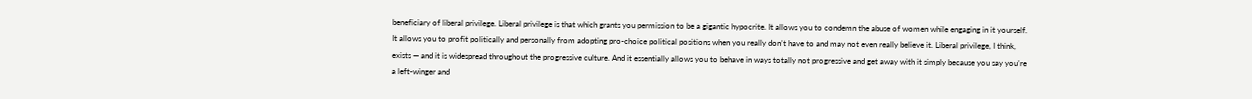beneficiary of liberal privilege. Liberal privilege is that which grants you permission to be a gigantic hypocrite. It allows you to condemn the abuse of women while engaging in it yourself. It allows you to profit politically and personally from adopting pro-choice political positions when you really don’t have to and may not even really believe it. Liberal privilege, I think, exists — and it is widespread throughout the progressive culture. And it essentially allows you to behave in ways totally not progressive and get away with it simply because you say you’re a left-winger and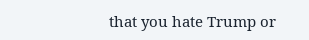that you hate Trump or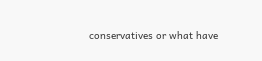conservatives or what have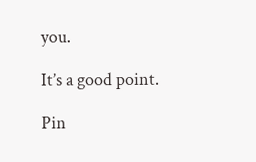you.

It’s a good point.

Pin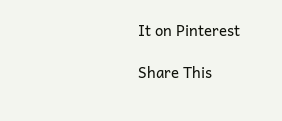It on Pinterest

Share This